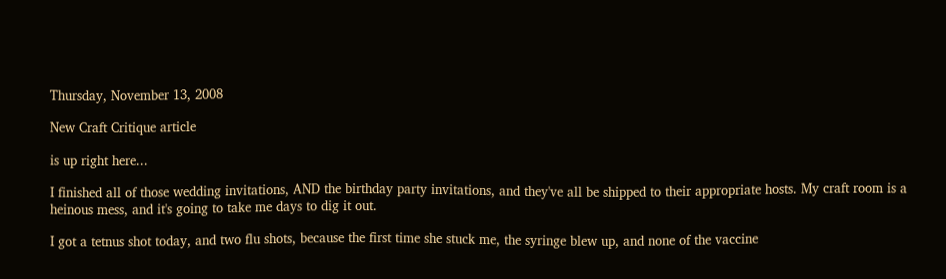Thursday, November 13, 2008

New Craft Critique article

is up right here...

I finished all of those wedding invitations, AND the birthday party invitations, and they've all be shipped to their appropriate hosts. My craft room is a heinous mess, and it's going to take me days to dig it out.

I got a tetnus shot today, and two flu shots, because the first time she stuck me, the syringe blew up, and none of the vaccine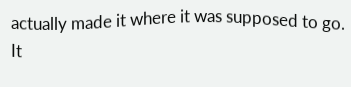actually made it where it was supposed to go. It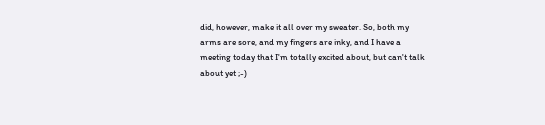did, however, make it all over my sweater. So, both my arms are sore, and my fingers are inky, and I have a meeting today that I'm totally excited about, but can't talk about yet ;-)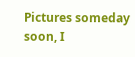Pictures someday soon, I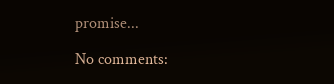promise...

No comments: